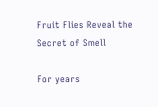Fruit Flies Reveal the Secret of Smell

For years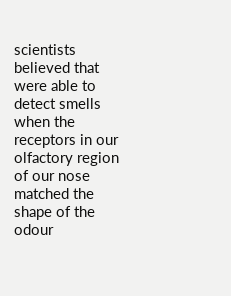scientists believed that were able to detect smells when the receptors in our olfactory region of our nose matched the shape of the odour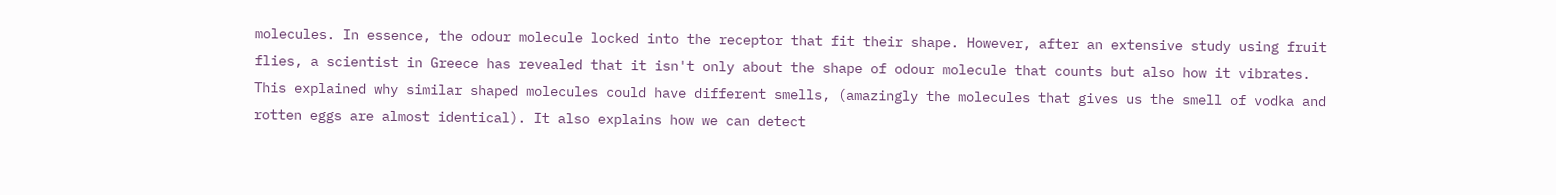molecules. In essence, the odour molecule locked into the receptor that fit their shape. However, after an extensive study using fruit flies, a scientist in Greece has revealed that it isn't only about the shape of odour molecule that counts but also how it vibrates. This explained why similar shaped molecules could have different smells, (amazingly the molecules that gives us the smell of vodka and rotten eggs are almost identical). It also explains how we can detect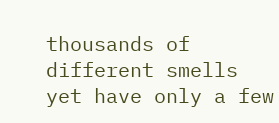thousands of different smells yet have only a few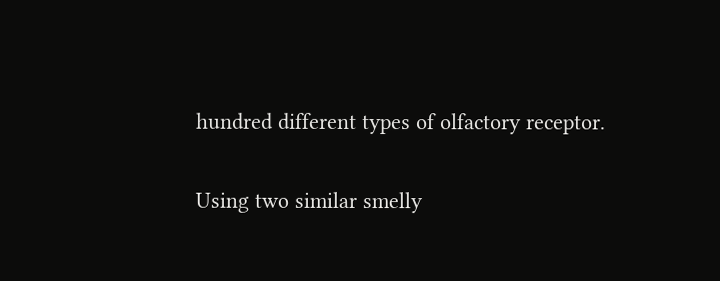hundred different types of olfactory receptor.

Using two similar smelly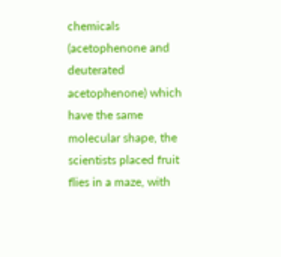chemicals (acetophenone and deuterated acetophenone) which have the same molecular shape, the scientists placed fruit flies in a maze, with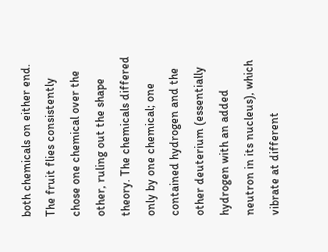both chemicals on either end. The fruit flies consistently chose one chemical over the other, ruling out the shape theory. The chemicals differed only by one chemical; one contained hydrogen and the other deuterium (essentially hydrogen with an added neutron in its nucleus), which vibrate at different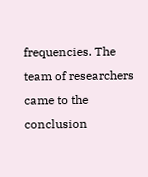frequencies. The team of researchers came to the conclusion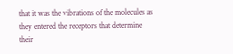that it was the vibrations of the molecules as they entered the receptors that determine their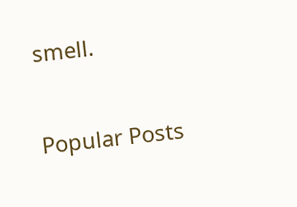smell.


Popular Posts